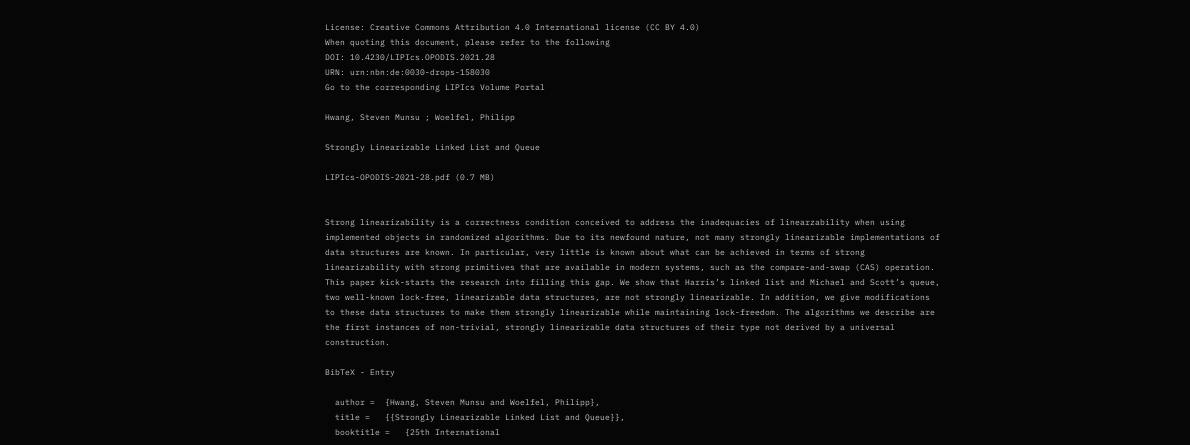License: Creative Commons Attribution 4.0 International license (CC BY 4.0)
When quoting this document, please refer to the following
DOI: 10.4230/LIPIcs.OPODIS.2021.28
URN: urn:nbn:de:0030-drops-158030
Go to the corresponding LIPIcs Volume Portal

Hwang, Steven Munsu ; Woelfel, Philipp

Strongly Linearizable Linked List and Queue

LIPIcs-OPODIS-2021-28.pdf (0.7 MB)


Strong linearizability is a correctness condition conceived to address the inadequacies of linearzability when using implemented objects in randomized algorithms. Due to its newfound nature, not many strongly linearizable implementations of data structures are known. In particular, very little is known about what can be achieved in terms of strong linearizability with strong primitives that are available in modern systems, such as the compare-and-swap (CAS) operation.
This paper kick-starts the research into filling this gap. We show that Harris’s linked list and Michael and Scott’s queue, two well-known lock-free, linearizable data structures, are not strongly linearizable. In addition, we give modifications to these data structures to make them strongly linearizable while maintaining lock-freedom. The algorithms we describe are the first instances of non-trivial, strongly linearizable data structures of their type not derived by a universal construction.

BibTeX - Entry

  author =  {Hwang, Steven Munsu and Woelfel, Philipp},
  title =   {{Strongly Linearizable Linked List and Queue}},
  booktitle =   {25th International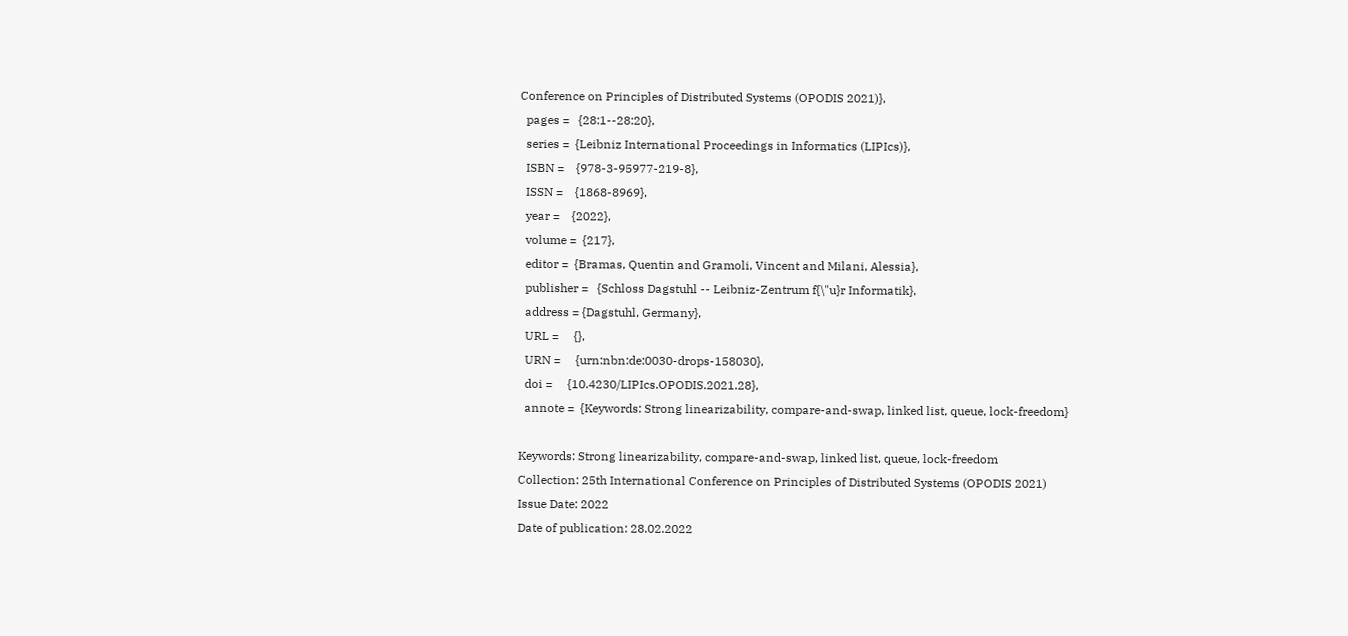Conference on Principles of Distributed Systems (OPODIS 2021)},
  pages =   {28:1--28:20},
  series =  {Leibniz International Proceedings in Informatics (LIPIcs)},
  ISBN =    {978-3-95977-219-8},
  ISSN =    {1868-8969},
  year =    {2022},
  volume =  {217},
  editor =  {Bramas, Quentin and Gramoli, Vincent and Milani, Alessia},
  publisher =   {Schloss Dagstuhl -- Leibniz-Zentrum f{\"u}r Informatik},
  address = {Dagstuhl, Germany},
  URL =     {},
  URN =     {urn:nbn:de:0030-drops-158030},
  doi =     {10.4230/LIPIcs.OPODIS.2021.28},
  annote =  {Keywords: Strong linearizability, compare-and-swap, linked list, queue, lock-freedom}

Keywords: Strong linearizability, compare-and-swap, linked list, queue, lock-freedom
Collection: 25th International Conference on Principles of Distributed Systems (OPODIS 2021)
Issue Date: 2022
Date of publication: 28.02.2022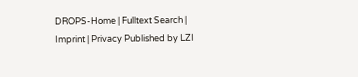DROPS-Home | Fulltext Search | Imprint | Privacy Published by LZI